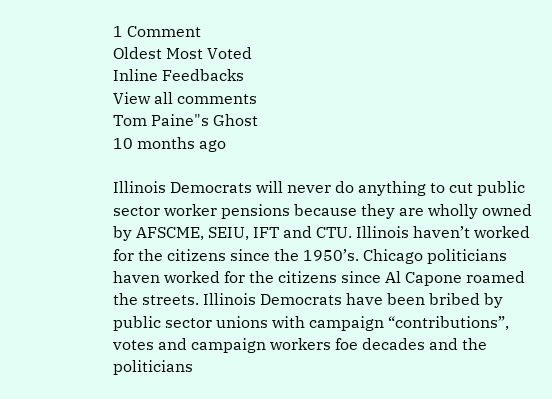1 Comment
Oldest Most Voted
Inline Feedbacks
View all comments
Tom Paine"s Ghost
10 months ago

Illinois Democrats will never do anything to cut public sector worker pensions because they are wholly owned by AFSCME, SEIU, IFT and CTU. Illinois haven’t worked for the citizens since the 1950’s. Chicago politicians haven worked for the citizens since Al Capone roamed the streets. Illinois Democrats have been bribed by public sector unions with campaign “contributions”, votes and campaign workers foe decades and the politicians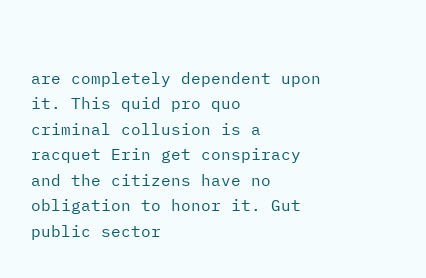are completely dependent upon it. This quid pro quo criminal collusion is a racquet Erin get conspiracy and the citizens have no obligation to honor it. Gut public sector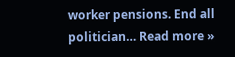worker pensions. End all politician… Read more »